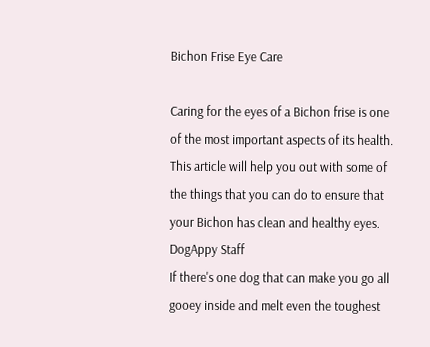Bichon Frise Eye Care

Caring for the eyes of a Bichon frise is one of the most important aspects of its health. This article will help you out with some of the things that you can do to ensure that your Bichon has clean and healthy eyes.
DogAppy Staff
If there's one dog that can make you go all gooey inside and melt even the toughest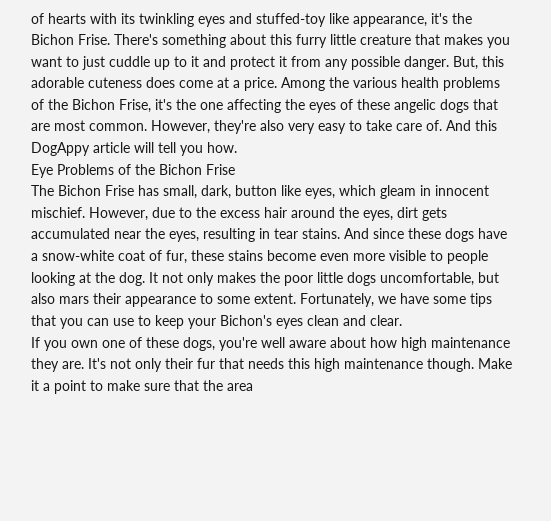of hearts with its twinkling eyes and stuffed-toy like appearance, it's the Bichon Frise. There's something about this furry little creature that makes you want to just cuddle up to it and protect it from any possible danger. But, this adorable cuteness does come at a price. Among the various health problems of the Bichon Frise, it's the one affecting the eyes of these angelic dogs that are most common. However, they're also very easy to take care of. And this DogAppy article will tell you how.
Eye Problems of the Bichon Frise
The Bichon Frise has small, dark, button like eyes, which gleam in innocent mischief. However, due to the excess hair around the eyes, dirt gets accumulated near the eyes, resulting in tear stains. And since these dogs have a snow-white coat of fur, these stains become even more visible to people looking at the dog. It not only makes the poor little dogs uncomfortable, but also mars their appearance to some extent. Fortunately, we have some tips that you can use to keep your Bichon's eyes clean and clear.
If you own one of these dogs, you're well aware about how high maintenance they are. It's not only their fur that needs this high maintenance though. Make it a point to make sure that the area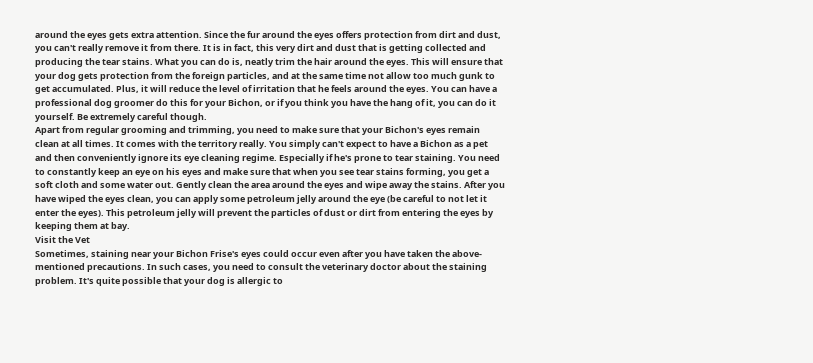around the eyes gets extra attention. Since the fur around the eyes offers protection from dirt and dust, you can't really remove it from there. It is in fact, this very dirt and dust that is getting collected and producing the tear stains. What you can do is, neatly trim the hair around the eyes. This will ensure that your dog gets protection from the foreign particles, and at the same time not allow too much gunk to get accumulated. Plus, it will reduce the level of irritation that he feels around the eyes. You can have a professional dog groomer do this for your Bichon, or if you think you have the hang of it, you can do it yourself. Be extremely careful though.
Apart from regular grooming and trimming, you need to make sure that your Bichon's eyes remain clean at all times. It comes with the territory really. You simply can't expect to have a Bichon as a pet and then conveniently ignore its eye cleaning regime. Especially if he's prone to tear staining. You need to constantly keep an eye on his eyes and make sure that when you see tear stains forming, you get a soft cloth and some water out. Gently clean the area around the eyes and wipe away the stains. After you have wiped the eyes clean, you can apply some petroleum jelly around the eye (be careful to not let it enter the eyes). This petroleum jelly will prevent the particles of dust or dirt from entering the eyes by keeping them at bay.
Visit the Vet
Sometimes, staining near your Bichon Frise's eyes could occur even after you have taken the above-mentioned precautions. In such cases, you need to consult the veterinary doctor about the staining problem. It's quite possible that your dog is allergic to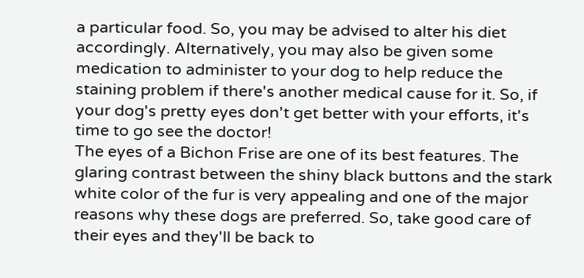a particular food. So, you may be advised to alter his diet accordingly. Alternatively, you may also be given some medication to administer to your dog to help reduce the staining problem if there's another medical cause for it. So, if your dog's pretty eyes don't get better with your efforts, it's time to go see the doctor!
The eyes of a Bichon Frise are one of its best features. The glaring contrast between the shiny black buttons and the stark white color of the fur is very appealing and one of the major reasons why these dogs are preferred. So, take good care of their eyes and they'll be back to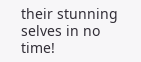their stunning selves in no time!